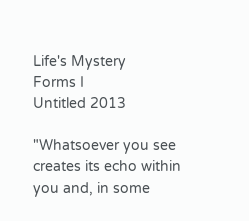Life's Mystery
Forms I
Untitled 2013

"Whatsoever you see creates its echo within you and, in some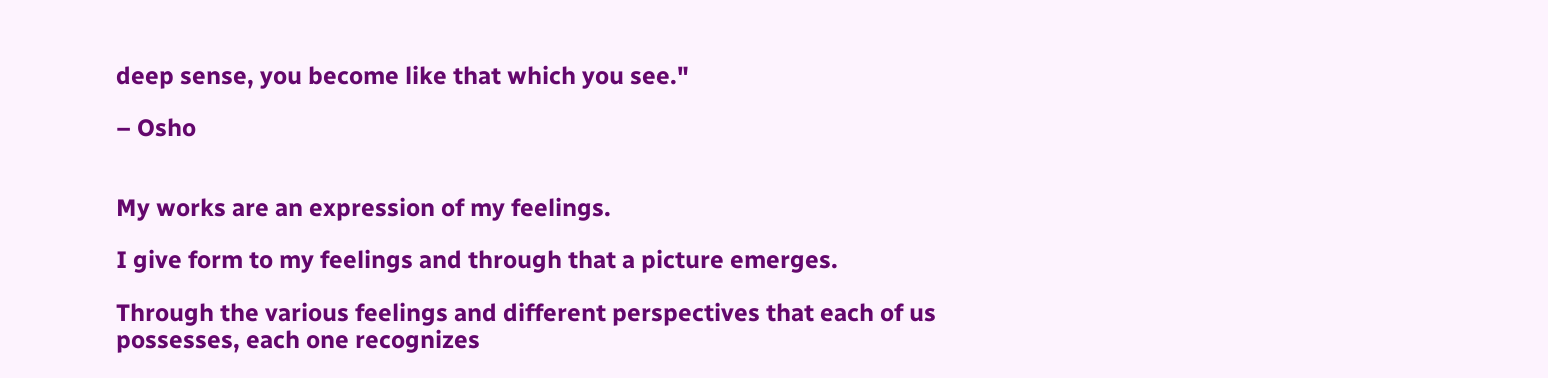deep sense, you become like that which you see."

– Osho


My works are an expression of my feelings.

I give form to my feelings and through that a picture emerges.

Through the various feelings and different perspectives that each of us possesses, each one recognizes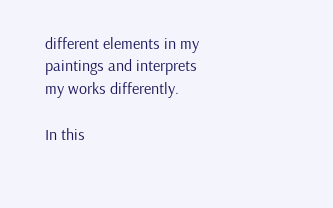different elements in my paintings and interprets my works differently.

In this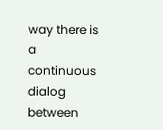way there is a continuous dialog between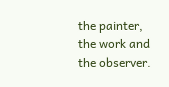the painter, the work and the observer.